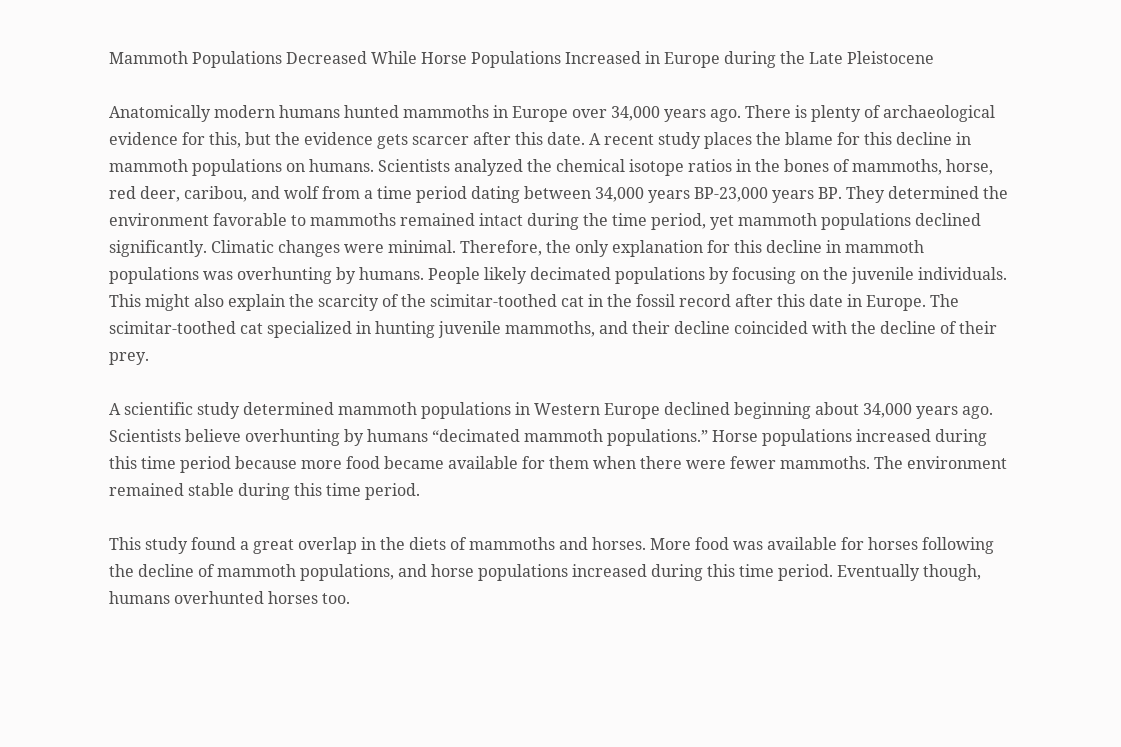Mammoth Populations Decreased While Horse Populations Increased in Europe during the Late Pleistocene

Anatomically modern humans hunted mammoths in Europe over 34,000 years ago. There is plenty of archaeological evidence for this, but the evidence gets scarcer after this date. A recent study places the blame for this decline in mammoth populations on humans. Scientists analyzed the chemical isotope ratios in the bones of mammoths, horse, red deer, caribou, and wolf from a time period dating between 34,000 years BP-23,000 years BP. They determined the environment favorable to mammoths remained intact during the time period, yet mammoth populations declined significantly. Climatic changes were minimal. Therefore, the only explanation for this decline in mammoth populations was overhunting by humans. People likely decimated populations by focusing on the juvenile individuals. This might also explain the scarcity of the scimitar-toothed cat in the fossil record after this date in Europe. The scimitar-toothed cat specialized in hunting juvenile mammoths, and their decline coincided with the decline of their prey.

A scientific study determined mammoth populations in Western Europe declined beginning about 34,000 years ago. Scientists believe overhunting by humans “decimated mammoth populations.” Horse populations increased during this time period because more food became available for them when there were fewer mammoths. The environment remained stable during this time period.

This study found a great overlap in the diets of mammoths and horses. More food was available for horses following the decline of mammoth populations, and horse populations increased during this time period. Eventually though, humans overhunted horses too.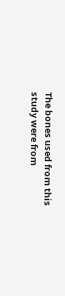The bones used from this study were from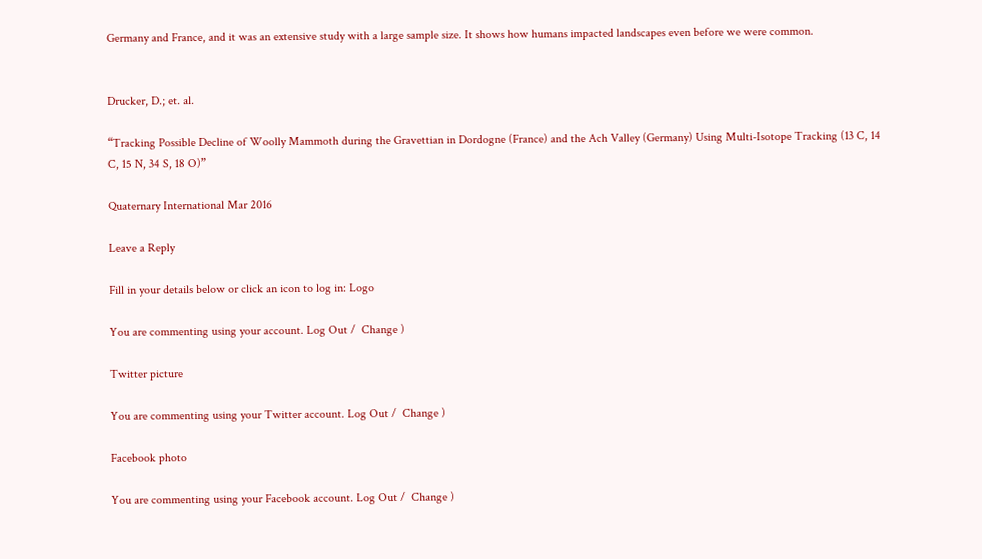Germany and France, and it was an extensive study with a large sample size. It shows how humans impacted landscapes even before we were common.


Drucker, D.; et. al.

“Tracking Possible Decline of Woolly Mammoth during the Gravettian in Dordogne (France) and the Ach Valley (Germany) Using Multi-Isotope Tracking (13 C, 14 C, 15 N, 34 S, 18 O)”

Quaternary International Mar 2016

Leave a Reply

Fill in your details below or click an icon to log in: Logo

You are commenting using your account. Log Out /  Change )

Twitter picture

You are commenting using your Twitter account. Log Out /  Change )

Facebook photo

You are commenting using your Facebook account. Log Out /  Change )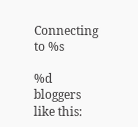Connecting to %s

%d bloggers like this: